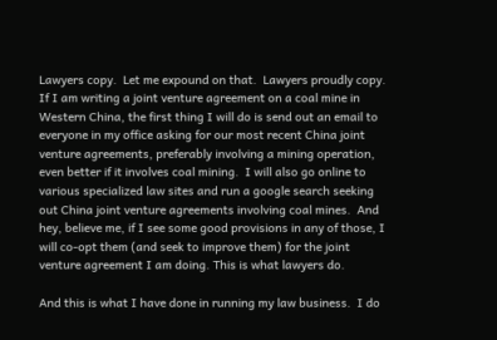Lawyers copy.  Let me expound on that.  Lawyers proudly copy.  If I am writing a joint venture agreement on a coal mine in Western China, the first thing I will do is send out an email to everyone in my office asking for our most recent China joint venture agreements, preferably involving a mining operation, even better if it involves coal mining.  I will also go online to various specialized law sites and run a google search seeking out China joint venture agreements involving coal mines.  And hey, believe me, if I see some good provisions in any of those, I will co-opt them (and seek to improve them) for the joint venture agreement I am doing. This is what lawyers do.

And this is what I have done in running my law business.  I do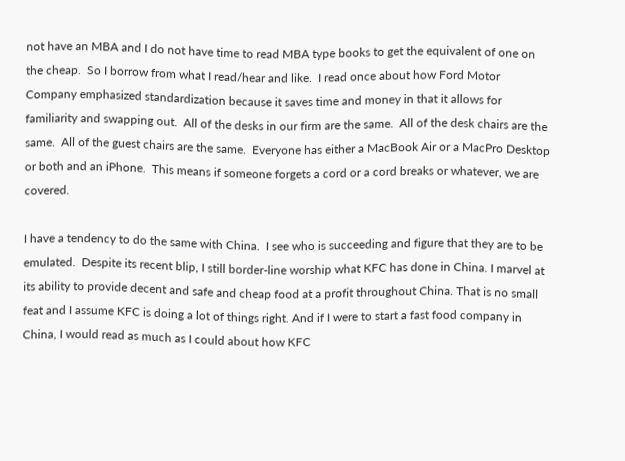not have an MBA and I do not have time to read MBA type books to get the equivalent of one on the cheap.  So I borrow from what I read/hear and like.  I read once about how Ford Motor Company emphasized standardization because it saves time and money in that it allows for familiarity and swapping out.  All of the desks in our firm are the same.  All of the desk chairs are the same.  All of the guest chairs are the same.  Everyone has either a MacBook Air or a MacPro Desktop or both and an iPhone.  This means if someone forgets a cord or a cord breaks or whatever, we are covered.

I have a tendency to do the same with China.  I see who is succeeding and figure that they are to be emulated.  Despite its recent blip, I still border-line worship what KFC has done in China. I marvel at its ability to provide decent and safe and cheap food at a profit throughout China. That is no small feat and I assume KFC is doing a lot of things right. And if I were to start a fast food company in China, I would read as much as I could about how KFC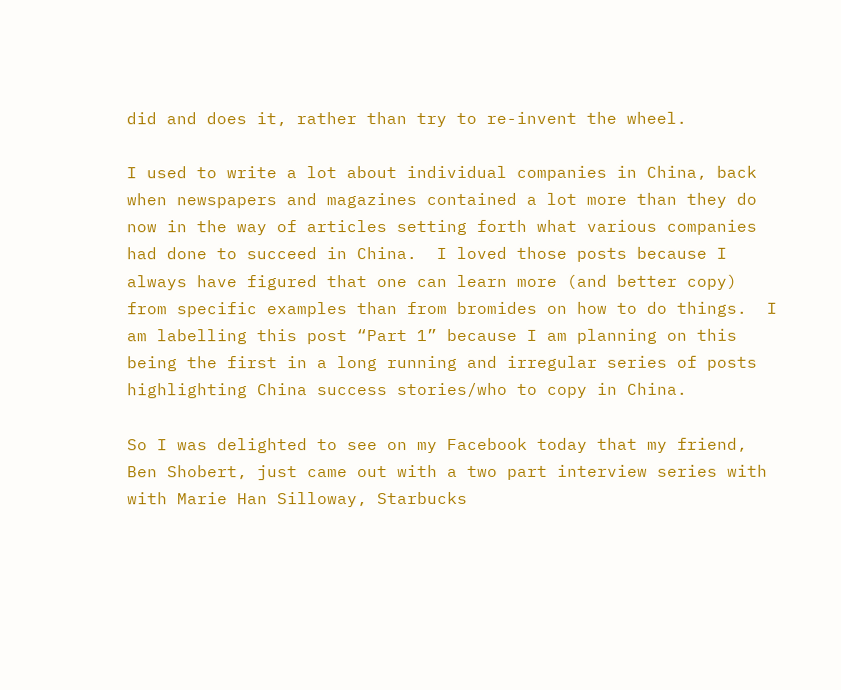did and does it, rather than try to re-invent the wheel.

I used to write a lot about individual companies in China, back when newspapers and magazines contained a lot more than they do now in the way of articles setting forth what various companies had done to succeed in China.  I loved those posts because I always have figured that one can learn more (and better copy) from specific examples than from bromides on how to do things.  I am labelling this post “Part 1” because I am planning on this being the first in a long running and irregular series of posts highlighting China success stories/who to copy in China.

So I was delighted to see on my Facebook today that my friend, Ben Shobert, just came out with a two part interview series with with Marie Han Silloway, Starbucks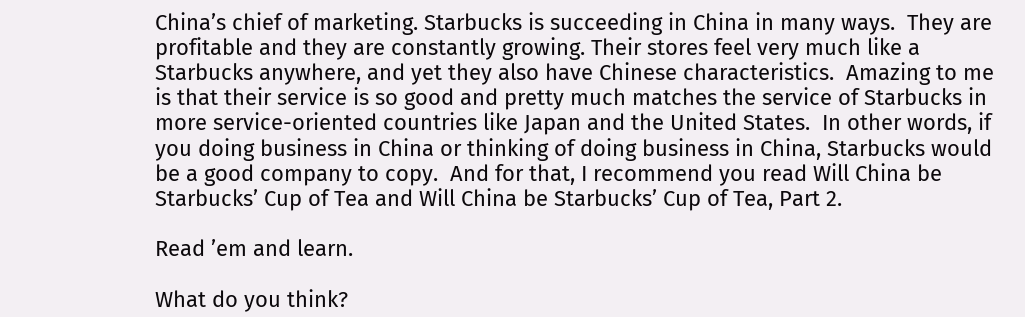China’s chief of marketing. Starbucks is succeeding in China in many ways.  They are profitable and they are constantly growing. Their stores feel very much like a Starbucks anywhere, and yet they also have Chinese characteristics.  Amazing to me is that their service is so good and pretty much matches the service of Starbucks in more service-oriented countries like Japan and the United States.  In other words, if you doing business in China or thinking of doing business in China, Starbucks would be a good company to copy.  And for that, I recommend you read Will China be Starbucks’ Cup of Tea and Will China be Starbucks’ Cup of Tea, Part 2.

Read ’em and learn.

What do you think?